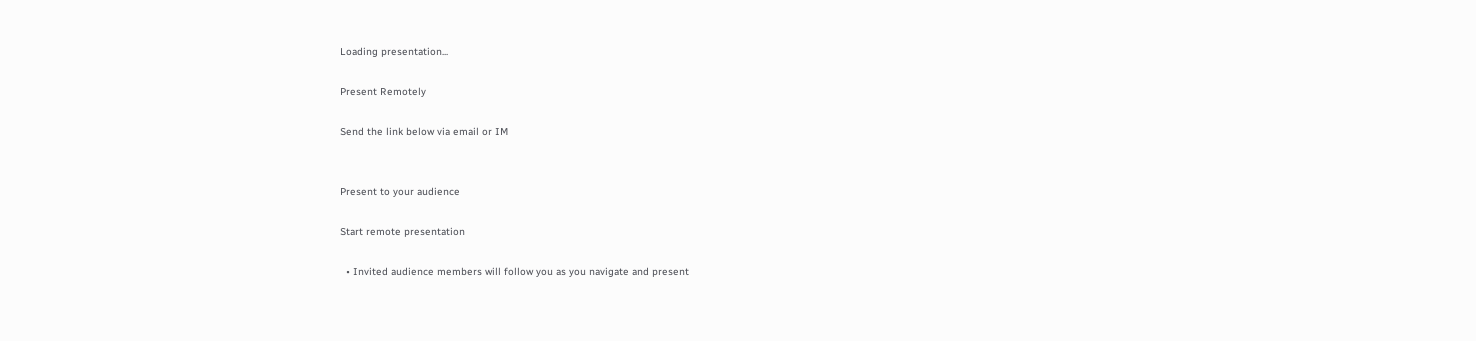Loading presentation...

Present Remotely

Send the link below via email or IM


Present to your audience

Start remote presentation

  • Invited audience members will follow you as you navigate and present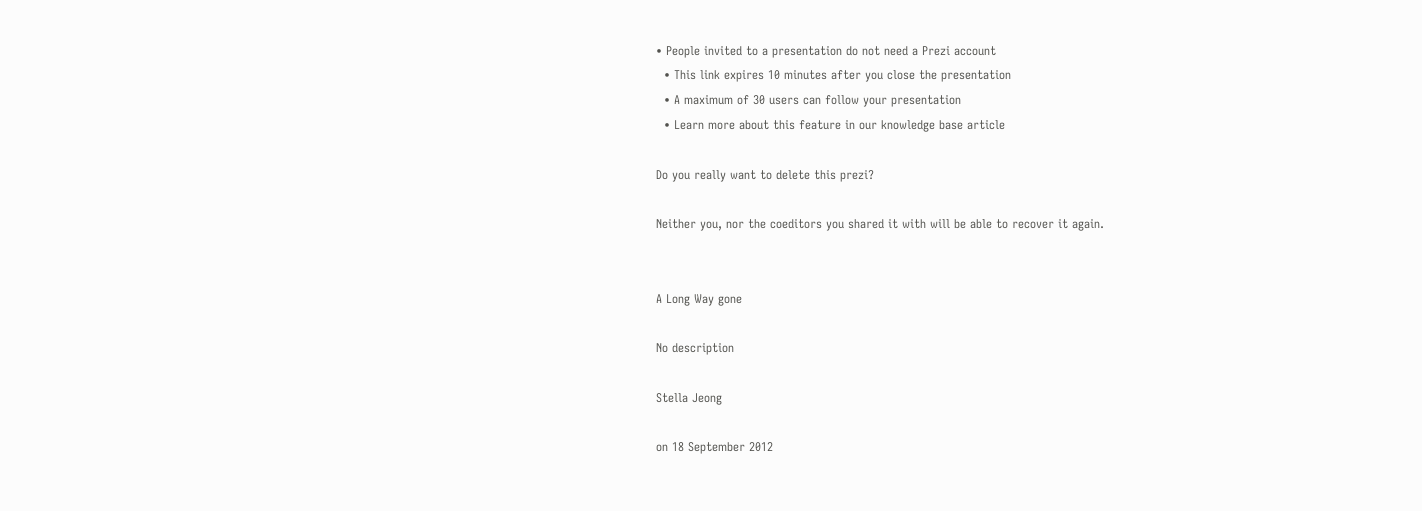• People invited to a presentation do not need a Prezi account
  • This link expires 10 minutes after you close the presentation
  • A maximum of 30 users can follow your presentation
  • Learn more about this feature in our knowledge base article

Do you really want to delete this prezi?

Neither you, nor the coeditors you shared it with will be able to recover it again.


A Long Way gone

No description

Stella Jeong

on 18 September 2012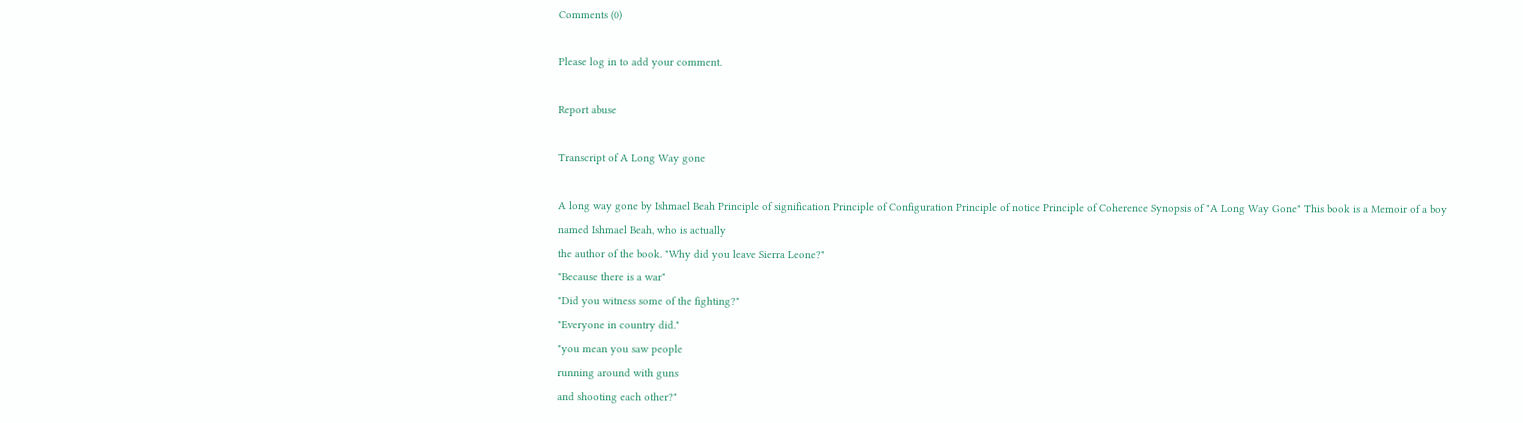Comments (0)

Please log in to add your comment.

Report abuse

Transcript of A Long Way gone

A long way gone by Ishmael Beah Principle of signification Principle of Configuration Principle of notice Principle of Coherence Synopsis of "A Long Way Gone" This book is a Memoir of a boy
named Ishmael Beah, who is actually
the author of the book. "Why did you leave Sierra Leone?"
"Because there is a war"
"Did you witness some of the fighting?"
"Everyone in country did."
"you mean you saw people
running around with guns
and shooting each other?"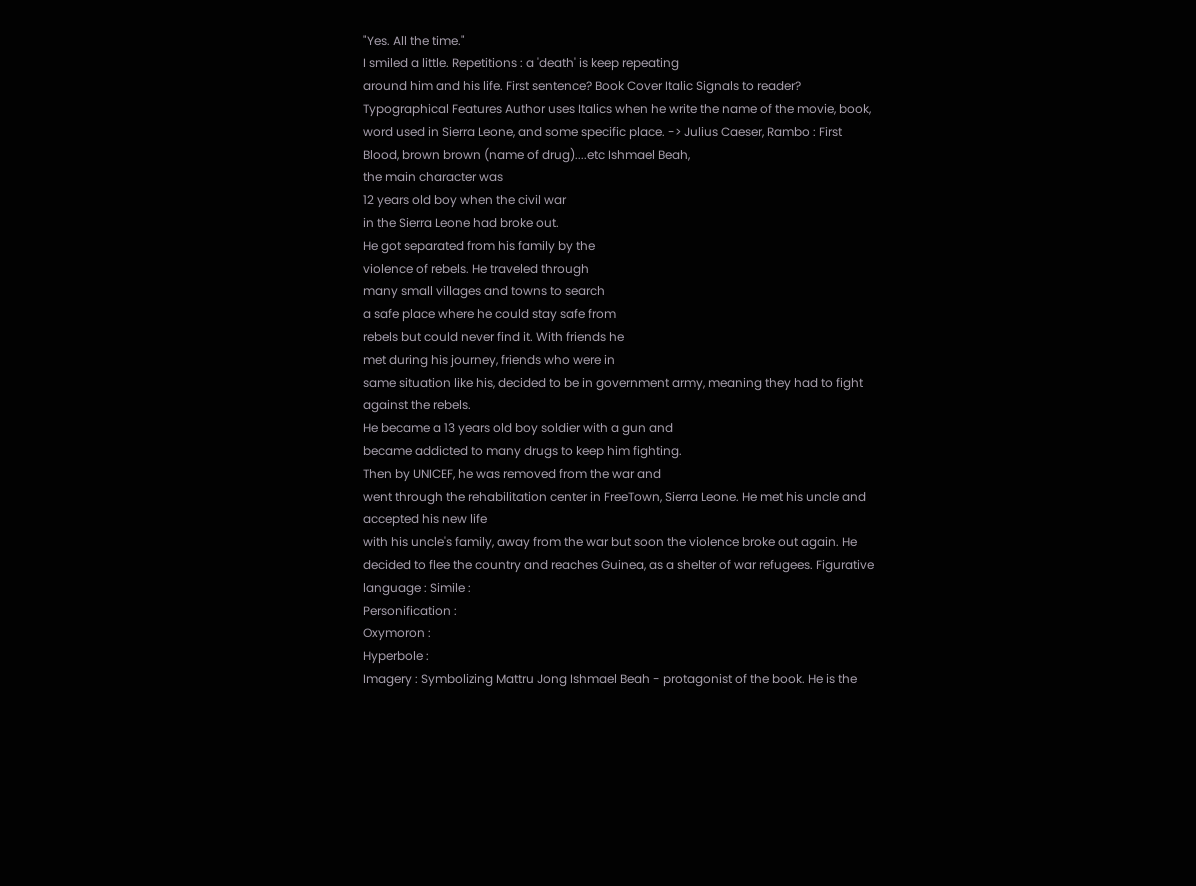"Yes. All the time."
I smiled a little. Repetitions : a 'death' is keep repeating
around him and his life. First sentence? Book Cover Italic Signals to reader? Typographical Features Author uses Italics when he write the name of the movie, book, word used in Sierra Leone, and some specific place. -> Julius Caeser, Rambo : First Blood, brown brown (name of drug)....etc Ishmael Beah,
the main character was
12 years old boy when the civil war
in the Sierra Leone had broke out.
He got separated from his family by the
violence of rebels. He traveled through
many small villages and towns to search
a safe place where he could stay safe from
rebels but could never find it. With friends he
met during his journey, friends who were in
same situation like his, decided to be in government army, meaning they had to fight against the rebels.
He became a 13 years old boy soldier with a gun and
became addicted to many drugs to keep him fighting.
Then by UNICEF, he was removed from the war and
went through the rehabilitation center in FreeTown, Sierra Leone. He met his uncle and accepted his new life
with his uncle's family, away from the war but soon the violence broke out again. He decided to flee the country and reaches Guinea, as a shelter of war refugees. Figurative language : Simile :
Personification :
Oxymoron :
Hyperbole :
Imagery : Symbolizing Mattru Jong Ishmael Beah - protagonist of the book. He is the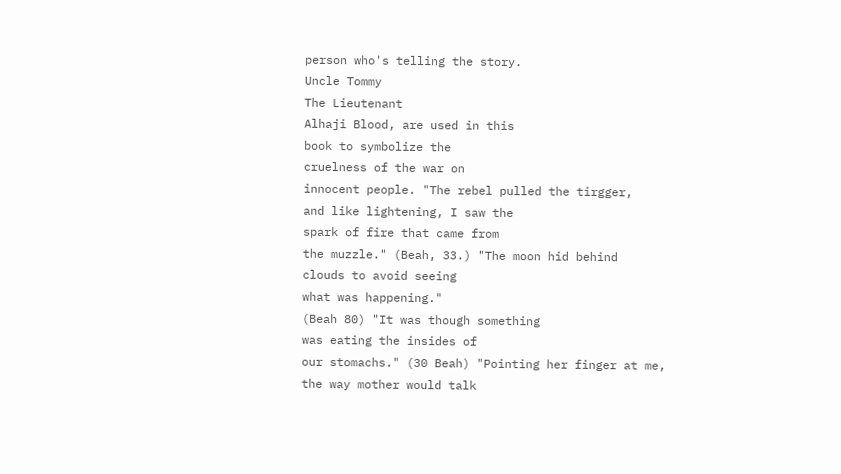person who's telling the story.
Uncle Tommy
The Lieutenant
Alhaji Blood, are used in this
book to symbolize the
cruelness of the war on
innocent people. "The rebel pulled the tirgger,
and like lightening, I saw the
spark of fire that came from
the muzzle." (Beah, 33.) "The moon hid behind
clouds to avoid seeing
what was happening."
(Beah 80) "It was though something
was eating the insides of
our stomachs." (30 Beah) "Pointing her finger at me,
the way mother would talk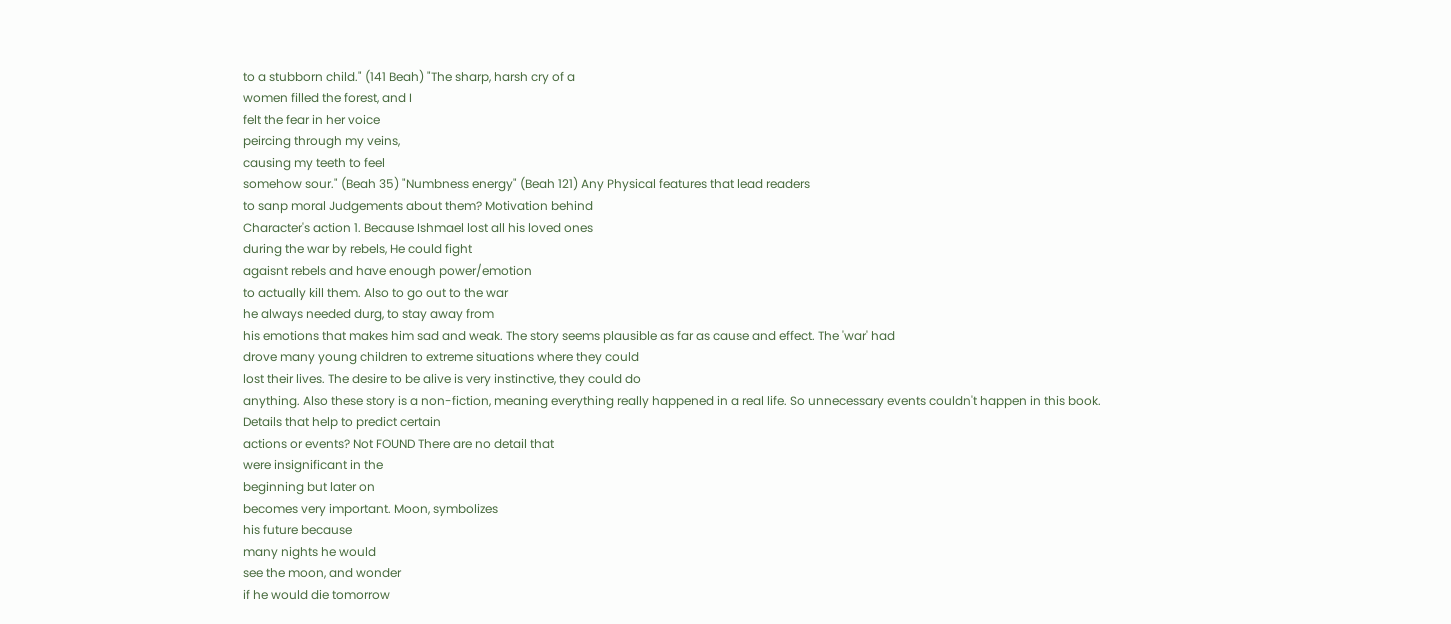to a stubborn child." (141 Beah) "The sharp, harsh cry of a
women filled the forest, and I
felt the fear in her voice
peircing through my veins,
causing my teeth to feel
somehow sour." (Beah 35) "Numbness energy" (Beah 121) Any Physical features that lead readers
to sanp moral Judgements about them? Motivation behind
Character's action 1. Because Ishmael lost all his loved ones
during the war by rebels, He could fight
agaisnt rebels and have enough power/emotion
to actually kill them. Also to go out to the war
he always needed durg, to stay away from
his emotions that makes him sad and weak. The story seems plausible as far as cause and effect. The 'war' had
drove many young children to extreme situations where they could
lost their lives. The desire to be alive is very instinctive, they could do
anything. Also these story is a non-fiction, meaning everything really happened in a real life. So unnecessary events couldn't happen in this book. Details that help to predict certain
actions or events? Not FOUND There are no detail that
were insignificant in the
beginning but later on
becomes very important. Moon, symbolizes
his future because
many nights he would
see the moon, and wonder
if he would die tomorrow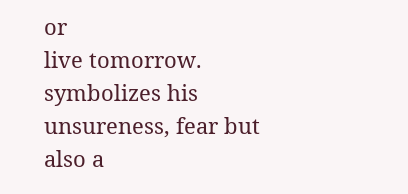or
live tomorrow. symbolizes his
unsureness, fear but also a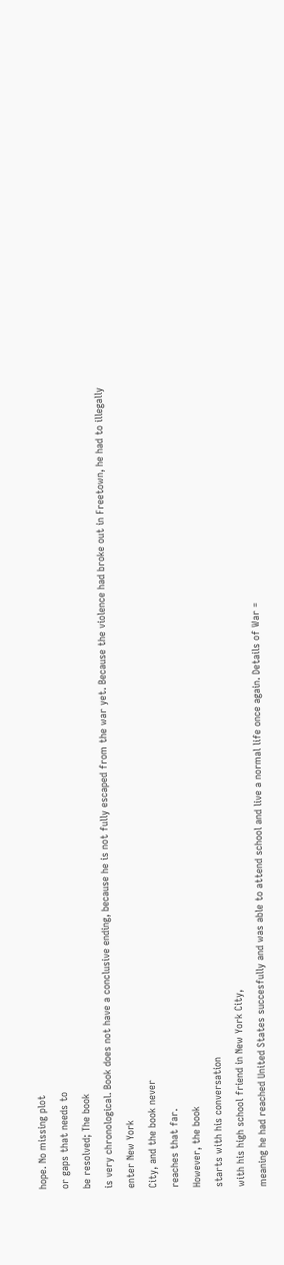hope. No missing plot
or gaps that needs to
be resolved; The book
is very chronological. Book does not have a conclusive ending, because he is not fully escaped from the war yet. Because the violence had broke out in Freetown, he had to illegally enter New York
City, and the book never
reaches that far.
However, the book
starts with his conversation
with his high school friend in New York City,
meaning he had reached United States succesfully and was able to attend school and live a normal life once again. Details of War =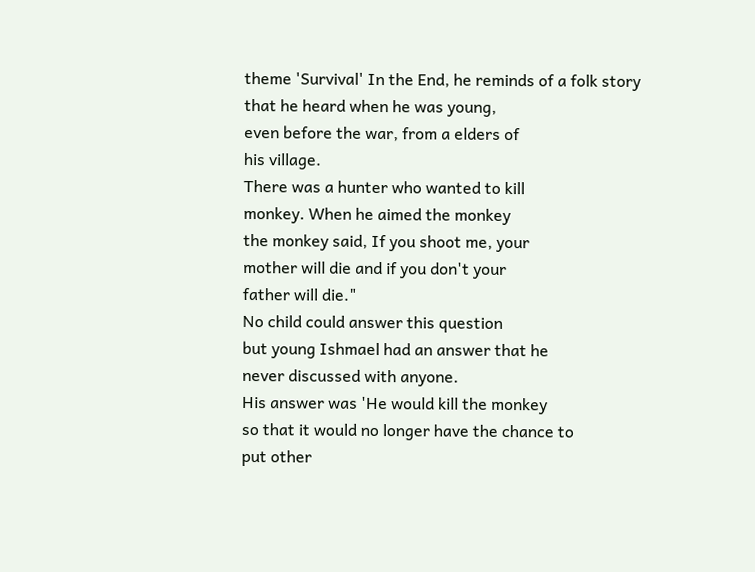theme 'Survival' In the End, he reminds of a folk story
that he heard when he was young,
even before the war, from a elders of
his village.
There was a hunter who wanted to kill
monkey. When he aimed the monkey
the monkey said, If you shoot me, your
mother will die and if you don't your
father will die."
No child could answer this question
but young Ishmael had an answer that he
never discussed with anyone.
His answer was 'He would kill the monkey
so that it would no longer have the chance to
put other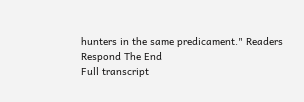hunters in the same predicament." Readers Respond The End
Full transcript